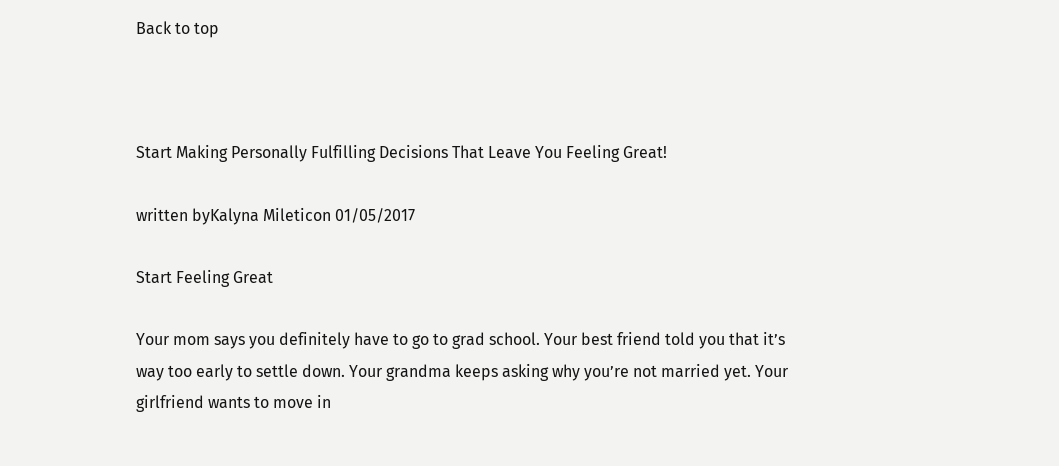Back to top



Start Making Personally Fulfilling Decisions That Leave You Feeling Great!

written byKalyna Mileticon 01/05/2017

Start Feeling Great

Your mom says you definitely have to go to grad school. Your best friend told you that it’s way too early to settle down. Your grandma keeps asking why you’re not married yet. Your girlfriend wants to move in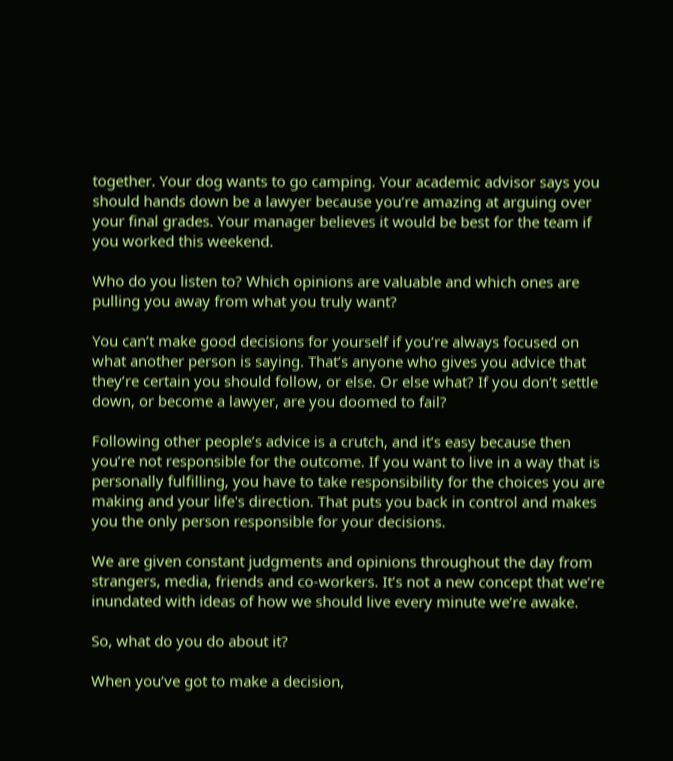together. Your dog wants to go camping. Your academic advisor says you should hands down be a lawyer because you’re amazing at arguing over your final grades. Your manager believes it would be best for the team if you worked this weekend.

Who do you listen to? Which opinions are valuable and which ones are pulling you away from what you truly want?

You can’t make good decisions for yourself if you’re always focused on what another person is saying. That’s anyone who gives you advice that they’re certain you should follow, or else. Or else what? If you don’t settle down, or become a lawyer, are you doomed to fail?

Following other people’s advice is a crutch, and it’s easy because then you’re not responsible for the outcome. If you want to live in a way that is personally fulfilling, you have to take responsibility for the choices you are making and your life's direction. That puts you back in control and makes you the only person responsible for your decisions.

We are given constant judgments and opinions throughout the day from strangers, media, friends and co-workers. It’s not a new concept that we’re inundated with ideas of how we should live every minute we’re awake.

So, what do you do about it?

When you’ve got to make a decision,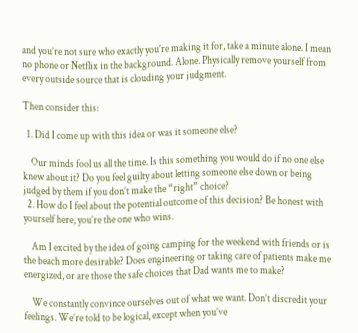and you’re not sure who exactly you’re making it for, take a minute alone. I mean no phone or Netflix in the background. Alone. Physically remove yourself from every outside source that is clouding your judgment.

Then consider this:

  1. Did I come up with this idea or was it someone else?

    Our minds fool us all the time. Is this something you would do if no one else knew about it? Do you feel guilty about letting someone else down or being judged by them if you don’t make the “right” choice?
  2. How do I feel about the potential outcome of this decision? Be honest with yourself here, you’re the one who wins.

    Am I excited by the idea of going camping for the weekend with friends or is the beach more desirable? Does engineering or taking care of patients make me energized, or are those the safe choices that Dad wants me to make?

    We constantly convince ourselves out of what we want. Don’t discredit your feelings. We’re told to be logical, except when you’ve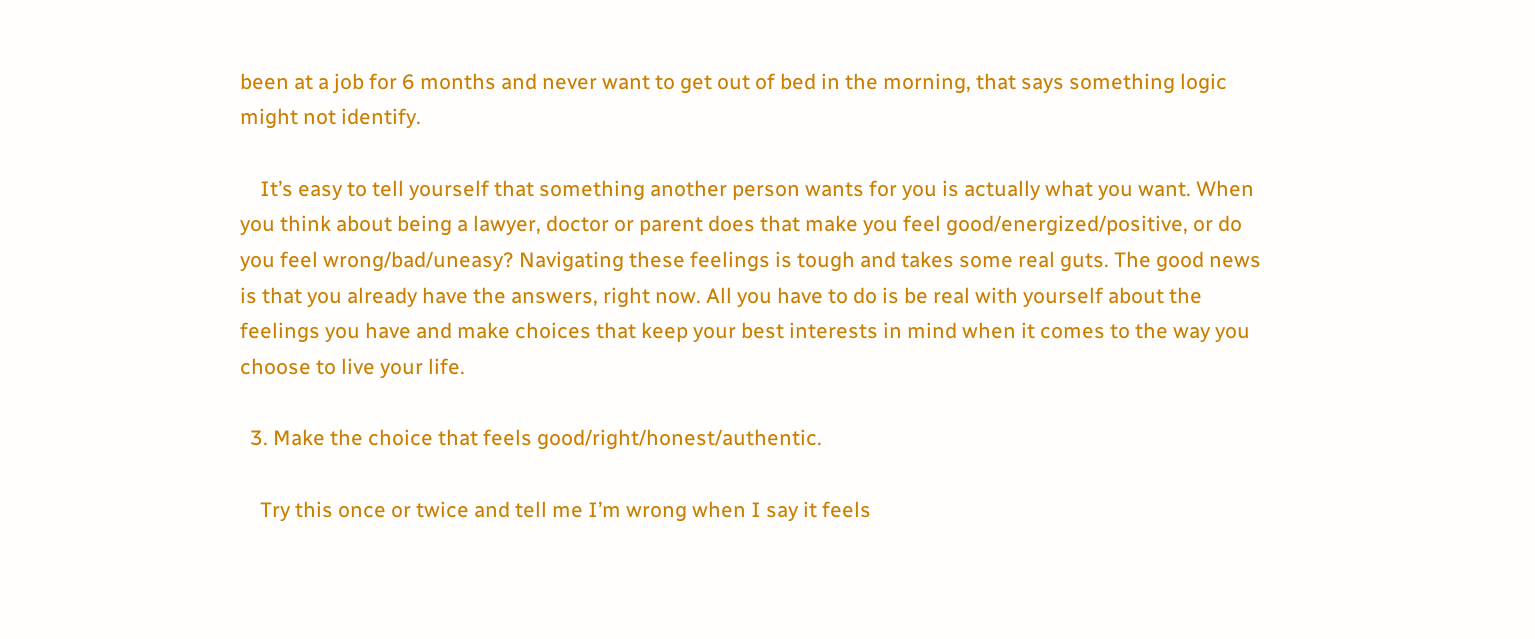been at a job for 6 months and never want to get out of bed in the morning, that says something logic might not identify.

    It’s easy to tell yourself that something another person wants for you is actually what you want. When you think about being a lawyer, doctor or parent does that make you feel good/energized/positive, or do you feel wrong/bad/uneasy? Navigating these feelings is tough and takes some real guts. The good news is that you already have the answers, right now. All you have to do is be real with yourself about the feelings you have and make choices that keep your best interests in mind when it comes to the way you choose to live your life.

  3. Make the choice that feels good/right/honest/authentic.

    Try this once or twice and tell me I’m wrong when I say it feels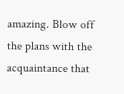amazing. Blow off the plans with the acquaintance that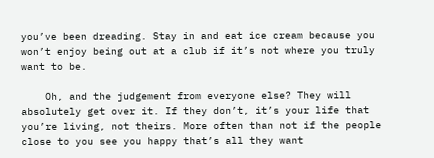you’ve been dreading. Stay in and eat ice cream because you won’t enjoy being out at a club if it’s not where you truly want to be.

    Oh, and the judgement from everyone else? They will absolutely get over it. If they don’t, it’s your life that you’re living, not theirs. More often than not if the people close to you see you happy that’s all they want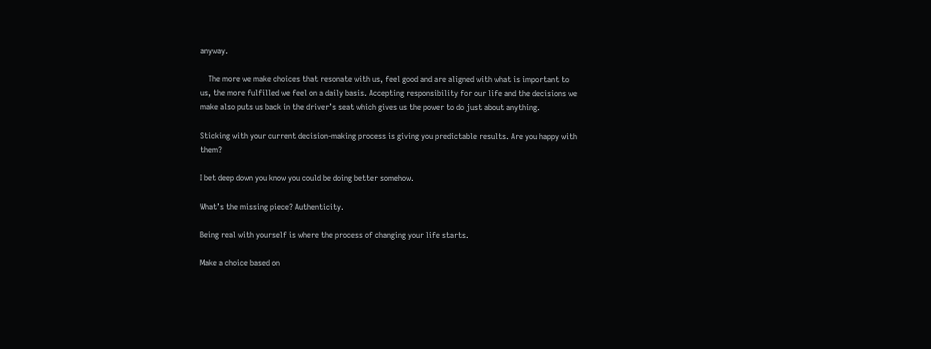anyway.

    The more we make choices that resonate with us, feel good and are aligned with what is important to us, the more fulfilled we feel on a daily basis. Accepting responsibility for our life and the decisions we make also puts us back in the driver’s seat which gives us the power to do just about anything.

Sticking with your current decision-making process is giving you predictable results. Are you happy with them?

I bet deep down you know you could be doing better somehow.

What’s the missing piece? Authenticity.

Being real with yourself is where the process of changing your life starts.

Make a choice based on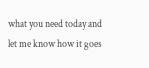what you need today and let me know how it goes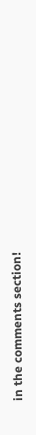in the comments section!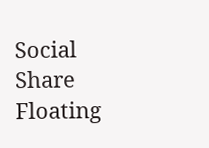Social Share Floating